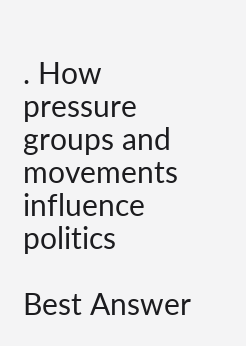. How pressure groups and movements influence politics

Best Answer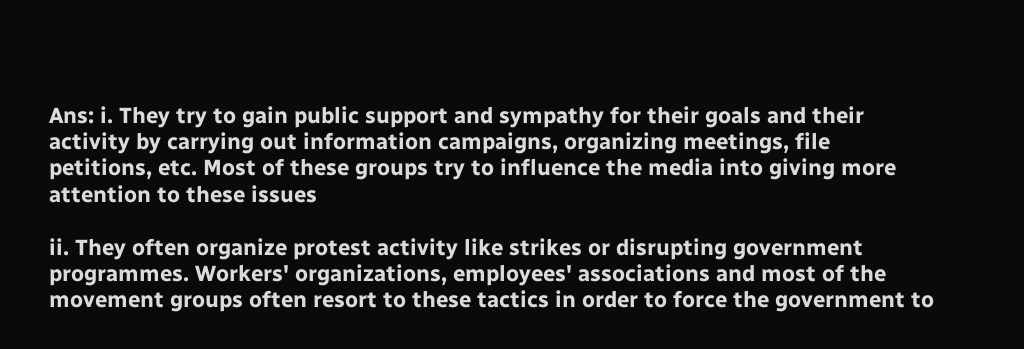Ans: i. They try to gain public support and sympathy for their goals and their activity by carrying out information campaigns, organizing meetings, file petitions, etc. Most of these groups try to influence the media into giving more attention to these issues

ii. They often organize protest activity like strikes or disrupting government programmes. Workers' organizations, employees' associations and most of the movement groups often resort to these tactics in order to force the government to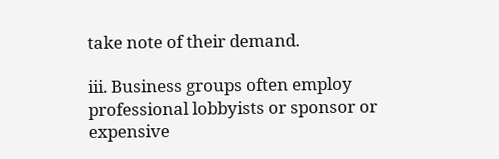take note of their demand.

iii. Business groups often employ professional lobbyists or sponsor or expensive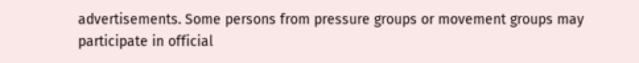advertisements. Some persons from pressure groups or movement groups may participate in official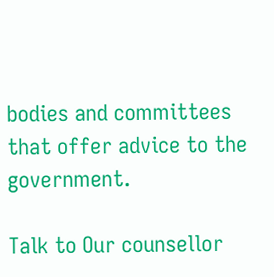bodies and committees that offer advice to the government.

Talk to Our counsellor